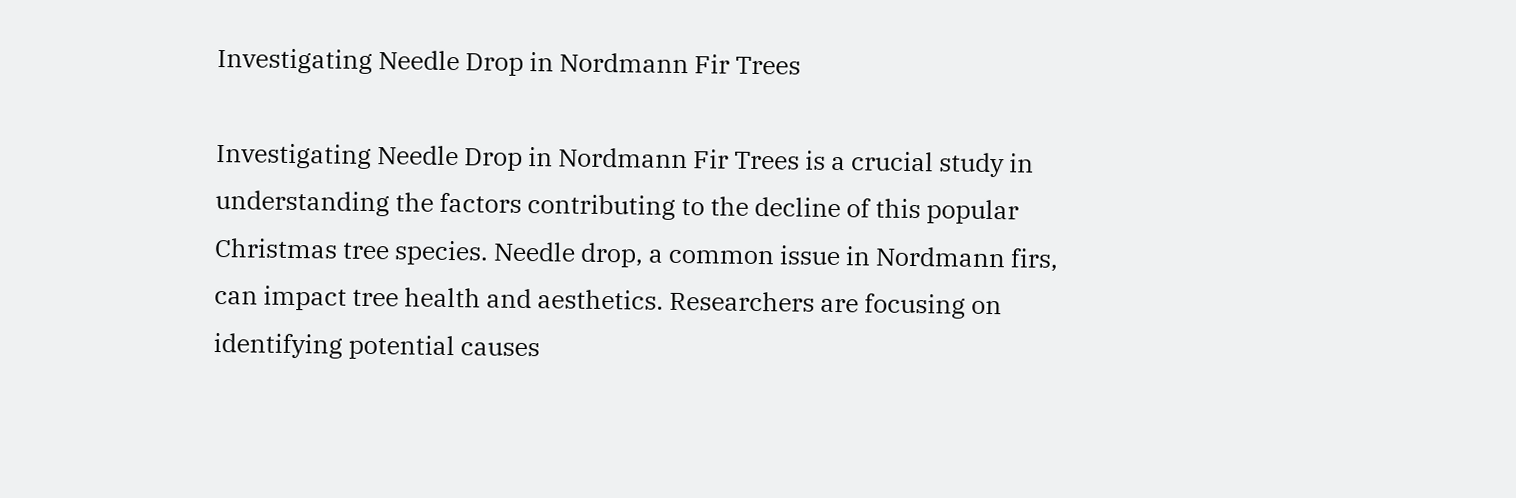Investigating Needle Drop in Nordmann Fir Trees

Investigating Needle Drop in Nordmann Fir Trees is a crucial study in understanding the factors contributing to the decline of this popular Christmas tree species. Needle drop, a common issue in Nordmann firs, can impact tree health and aesthetics. Researchers are focusing on identifying potential causes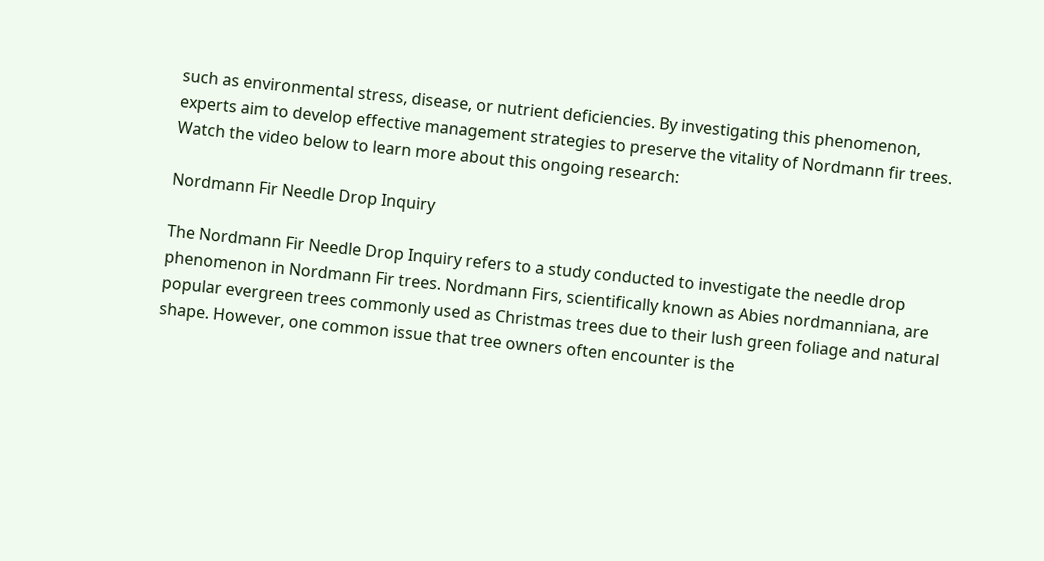such as environmental stress, disease, or nutrient deficiencies. By investigating this phenomenon, experts aim to develop effective management strategies to preserve the vitality of Nordmann fir trees. Watch the video below to learn more about this ongoing research:

Nordmann Fir Needle Drop Inquiry

The Nordmann Fir Needle Drop Inquiry refers to a study conducted to investigate the needle drop phenomenon in Nordmann Fir trees. Nordmann Firs, scientifically known as Abies nordmanniana, are popular evergreen trees commonly used as Christmas trees due to their lush green foliage and natural shape. However, one common issue that tree owners often encounter is the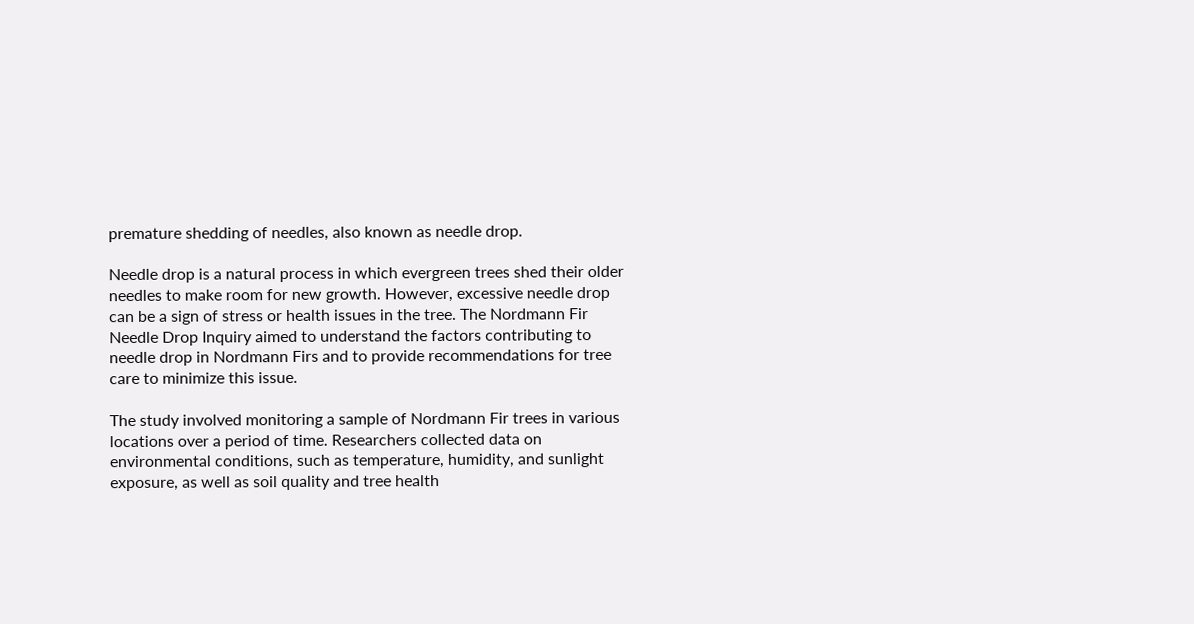premature shedding of needles, also known as needle drop.

Needle drop is a natural process in which evergreen trees shed their older needles to make room for new growth. However, excessive needle drop can be a sign of stress or health issues in the tree. The Nordmann Fir Needle Drop Inquiry aimed to understand the factors contributing to needle drop in Nordmann Firs and to provide recommendations for tree care to minimize this issue.

The study involved monitoring a sample of Nordmann Fir trees in various locations over a period of time. Researchers collected data on environmental conditions, such as temperature, humidity, and sunlight exposure, as well as soil quality and tree health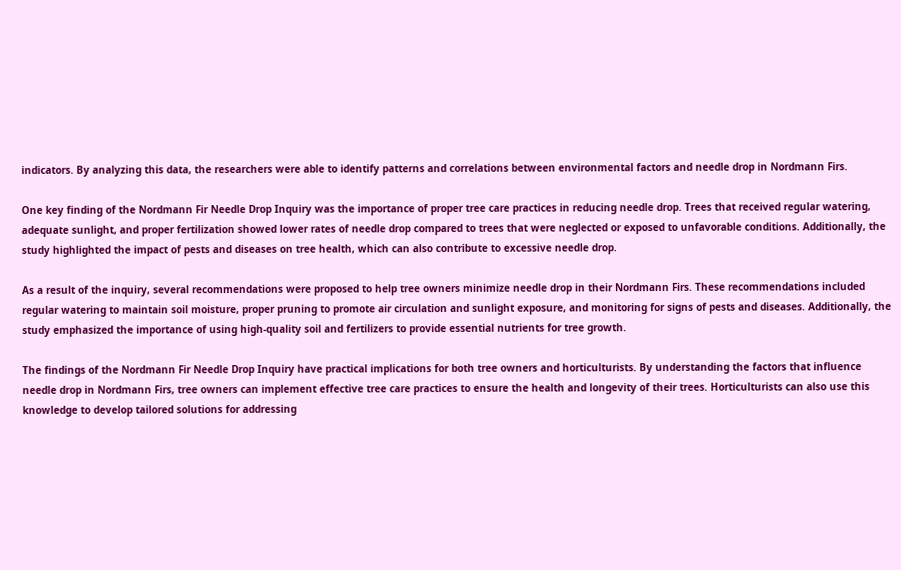indicators. By analyzing this data, the researchers were able to identify patterns and correlations between environmental factors and needle drop in Nordmann Firs.

One key finding of the Nordmann Fir Needle Drop Inquiry was the importance of proper tree care practices in reducing needle drop. Trees that received regular watering, adequate sunlight, and proper fertilization showed lower rates of needle drop compared to trees that were neglected or exposed to unfavorable conditions. Additionally, the study highlighted the impact of pests and diseases on tree health, which can also contribute to excessive needle drop.

As a result of the inquiry, several recommendations were proposed to help tree owners minimize needle drop in their Nordmann Firs. These recommendations included regular watering to maintain soil moisture, proper pruning to promote air circulation and sunlight exposure, and monitoring for signs of pests and diseases. Additionally, the study emphasized the importance of using high-quality soil and fertilizers to provide essential nutrients for tree growth.

The findings of the Nordmann Fir Needle Drop Inquiry have practical implications for both tree owners and horticulturists. By understanding the factors that influence needle drop in Nordmann Firs, tree owners can implement effective tree care practices to ensure the health and longevity of their trees. Horticulturists can also use this knowledge to develop tailored solutions for addressing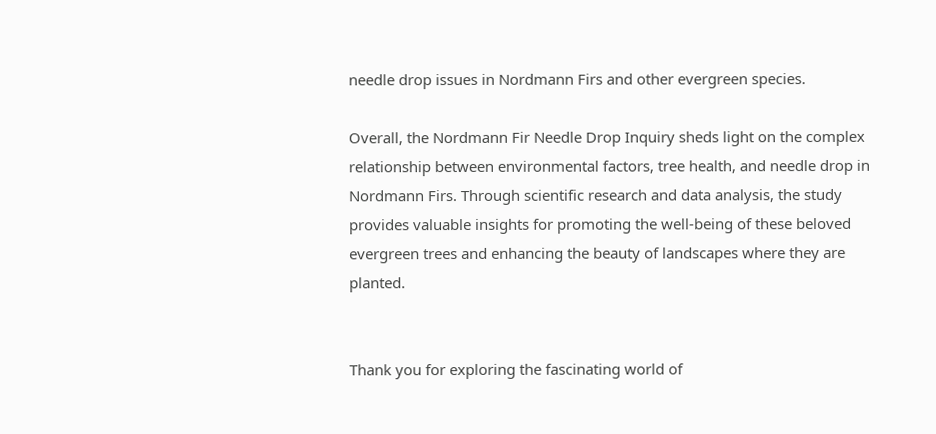needle drop issues in Nordmann Firs and other evergreen species.

Overall, the Nordmann Fir Needle Drop Inquiry sheds light on the complex relationship between environmental factors, tree health, and needle drop in Nordmann Firs. Through scientific research and data analysis, the study provides valuable insights for promoting the well-being of these beloved evergreen trees and enhancing the beauty of landscapes where they are planted.


Thank you for exploring the fascinating world of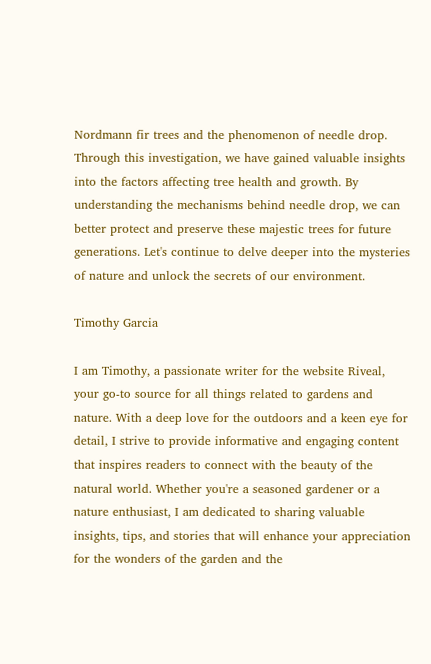Nordmann fir trees and the phenomenon of needle drop. Through this investigation, we have gained valuable insights into the factors affecting tree health and growth. By understanding the mechanisms behind needle drop, we can better protect and preserve these majestic trees for future generations. Let's continue to delve deeper into the mysteries of nature and unlock the secrets of our environment.

Timothy Garcia

I am Timothy, a passionate writer for the website Riveal, your go-to source for all things related to gardens and nature. With a deep love for the outdoors and a keen eye for detail, I strive to provide informative and engaging content that inspires readers to connect with the beauty of the natural world. Whether you're a seasoned gardener or a nature enthusiast, I am dedicated to sharing valuable insights, tips, and stories that will enhance your appreciation for the wonders of the garden and the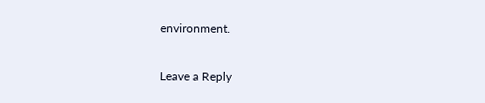environment.

Leave a Reply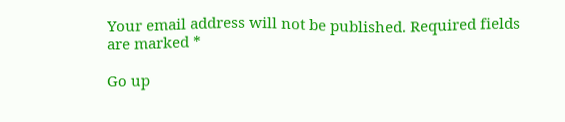Your email address will not be published. Required fields are marked *

Go up